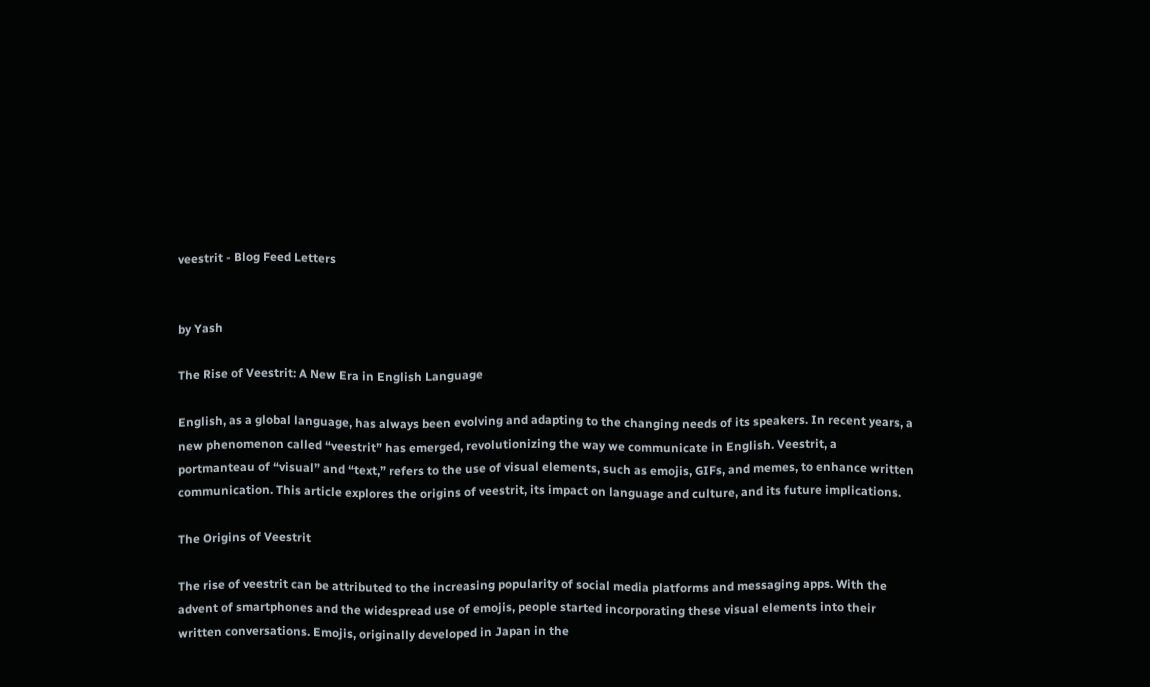veestrit - Blog Feed Letters


by Yash

The Rise of Veestrit: A New Era in English Language

English, as a global language, has always been evolving and adapting to the changing needs of its speakers. In recent years, a new phenomenon called “veestrit” has emerged, revolutionizing the way we communicate in English. Veestrit, a portmanteau of “visual” and “text,” refers to the use of visual elements, such as emojis, GIFs, and memes, to enhance written communication. This article explores the origins of veestrit, its impact on language and culture, and its future implications.

The Origins of Veestrit

The rise of veestrit can be attributed to the increasing popularity of social media platforms and messaging apps. With the advent of smartphones and the widespread use of emojis, people started incorporating these visual elements into their written conversations. Emojis, originally developed in Japan in the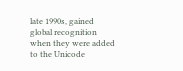late 1990s, gained global recognition when they were added to the Unicode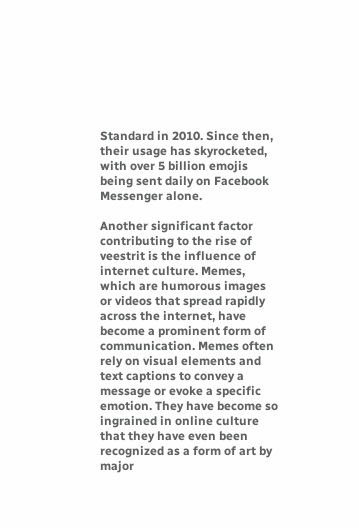Standard in 2010. Since then, their usage has skyrocketed, with over 5 billion emojis being sent daily on Facebook Messenger alone.

Another significant factor contributing to the rise of veestrit is the influence of internet culture. Memes, which are humorous images or videos that spread rapidly across the internet, have become a prominent form of communication. Memes often rely on visual elements and text captions to convey a message or evoke a specific emotion. They have become so ingrained in online culture that they have even been recognized as a form of art by major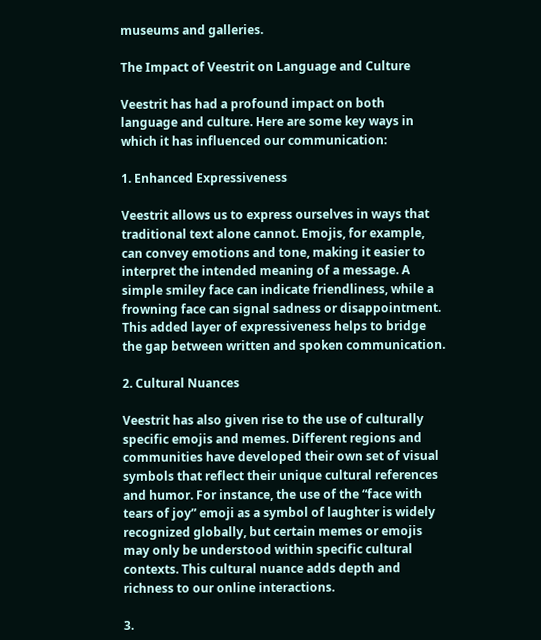museums and galleries.

The Impact of Veestrit on Language and Culture

Veestrit has had a profound impact on both language and culture. Here are some key ways in which it has influenced our communication:

1. Enhanced Expressiveness

Veestrit allows us to express ourselves in ways that traditional text alone cannot. Emojis, for example, can convey emotions and tone, making it easier to interpret the intended meaning of a message. A simple smiley face can indicate friendliness, while a frowning face can signal sadness or disappointment. This added layer of expressiveness helps to bridge the gap between written and spoken communication.

2. Cultural Nuances

Veestrit has also given rise to the use of culturally specific emojis and memes. Different regions and communities have developed their own set of visual symbols that reflect their unique cultural references and humor. For instance, the use of the “face with tears of joy” emoji as a symbol of laughter is widely recognized globally, but certain memes or emojis may only be understood within specific cultural contexts. This cultural nuance adds depth and richness to our online interactions.

3.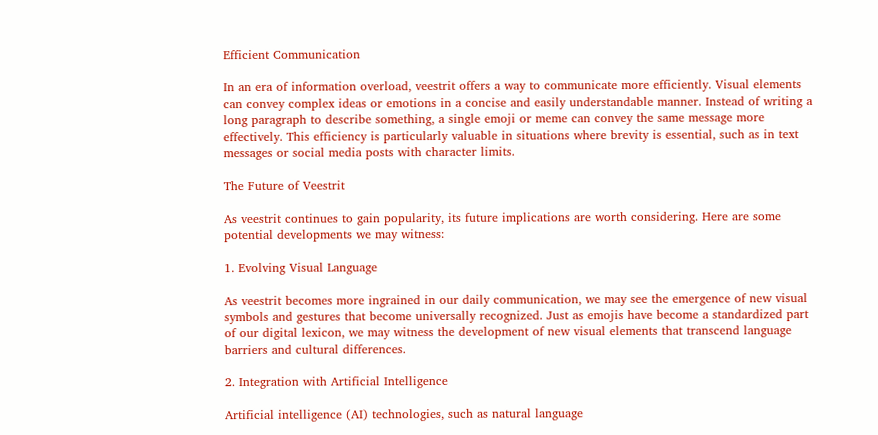Efficient Communication

In an era of information overload, veestrit offers a way to communicate more efficiently. Visual elements can convey complex ideas or emotions in a concise and easily understandable manner. Instead of writing a long paragraph to describe something, a single emoji or meme can convey the same message more effectively. This efficiency is particularly valuable in situations where brevity is essential, such as in text messages or social media posts with character limits.

The Future of Veestrit

As veestrit continues to gain popularity, its future implications are worth considering. Here are some potential developments we may witness:

1. Evolving Visual Language

As veestrit becomes more ingrained in our daily communication, we may see the emergence of new visual symbols and gestures that become universally recognized. Just as emojis have become a standardized part of our digital lexicon, we may witness the development of new visual elements that transcend language barriers and cultural differences.

2. Integration with Artificial Intelligence

Artificial intelligence (AI) technologies, such as natural language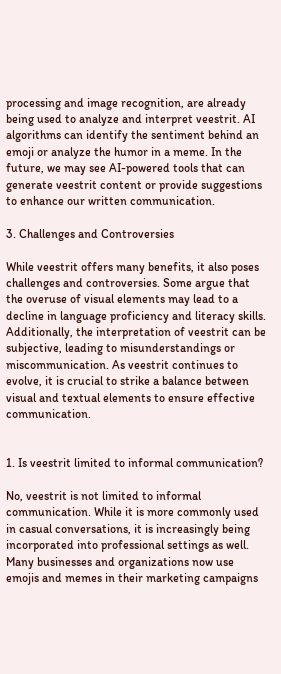processing and image recognition, are already being used to analyze and interpret veestrit. AI algorithms can identify the sentiment behind an emoji or analyze the humor in a meme. In the future, we may see AI-powered tools that can generate veestrit content or provide suggestions to enhance our written communication.

3. Challenges and Controversies

While veestrit offers many benefits, it also poses challenges and controversies. Some argue that the overuse of visual elements may lead to a decline in language proficiency and literacy skills. Additionally, the interpretation of veestrit can be subjective, leading to misunderstandings or miscommunication. As veestrit continues to evolve, it is crucial to strike a balance between visual and textual elements to ensure effective communication.


1. Is veestrit limited to informal communication?

No, veestrit is not limited to informal communication. While it is more commonly used in casual conversations, it is increasingly being incorporated into professional settings as well. Many businesses and organizations now use emojis and memes in their marketing campaigns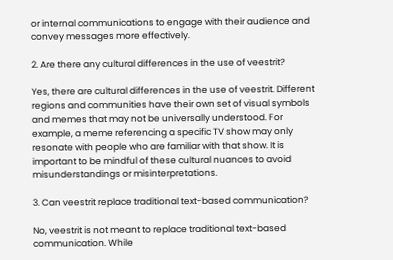or internal communications to engage with their audience and convey messages more effectively.

2. Are there any cultural differences in the use of veestrit?

Yes, there are cultural differences in the use of veestrit. Different regions and communities have their own set of visual symbols and memes that may not be universally understood. For example, a meme referencing a specific TV show may only resonate with people who are familiar with that show. It is important to be mindful of these cultural nuances to avoid misunderstandings or misinterpretations.

3. Can veestrit replace traditional text-based communication?

No, veestrit is not meant to replace traditional text-based communication. While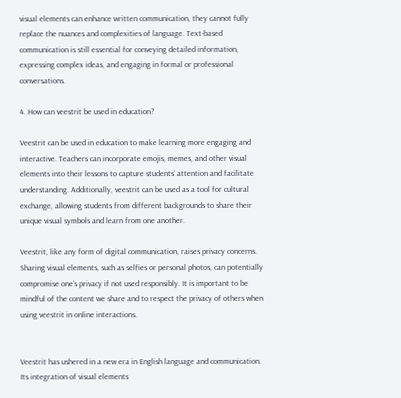visual elements can enhance written communication, they cannot fully replace the nuances and complexities of language. Text-based communication is still essential for conveying detailed information, expressing complex ideas, and engaging in formal or professional conversations.

4. How can veestrit be used in education?

Veestrit can be used in education to make learning more engaging and interactive. Teachers can incorporate emojis, memes, and other visual elements into their lessons to capture students’ attention and facilitate understanding. Additionally, veestrit can be used as a tool for cultural exchange, allowing students from different backgrounds to share their unique visual symbols and learn from one another.

Veestrit, like any form of digital communication, raises privacy concerns. Sharing visual elements, such as selfies or personal photos, can potentially compromise one’s privacy if not used responsibly. It is important to be mindful of the content we share and to respect the privacy of others when using veestrit in online interactions.


Veestrit has ushered in a new era in English language and communication. Its integration of visual elements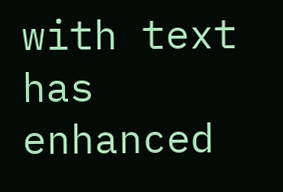with text has enhanced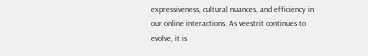expressiveness, cultural nuances, and efficiency in our online interactions. As veestrit continues to evolve, it is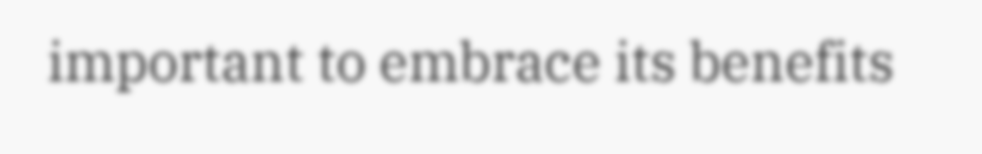important to embrace its benefits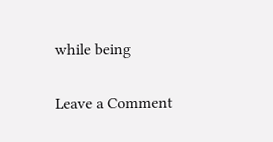while being

Leave a Comment